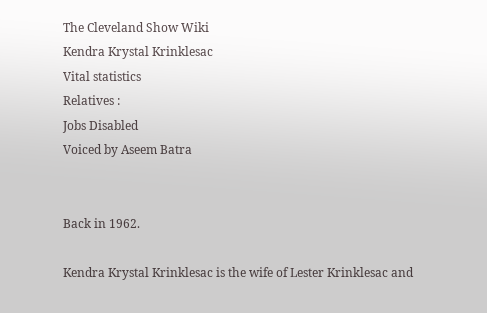The Cleveland Show Wiki
Kendra Krystal Krinklesac
Vital statistics
Relatives :
Jobs Disabled
Voiced by Aseem Batra


Back in 1962.

Kendra Krystal Krinklesac is the wife of Lester Krinklesac and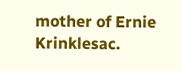mother of Ernie Krinklesac.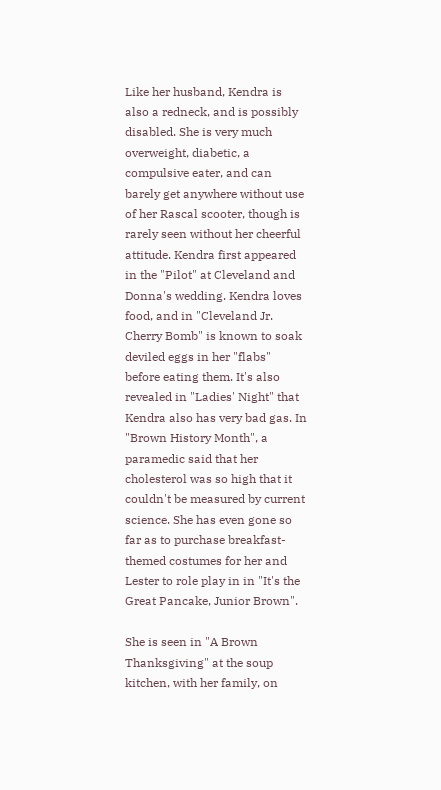Like her husband, Kendra is also a redneck, and is possibly disabled. She is very much overweight, diabetic, a compulsive eater, and can barely get anywhere without use of her Rascal scooter, though is rarely seen without her cheerful attitude. Kendra first appeared in the "Pilot" at Cleveland and Donna's wedding. Kendra loves food, and in "Cleveland Jr. Cherry Bomb" is known to soak deviled eggs in her "flabs" before eating them. It's also revealed in "Ladies' Night" that Kendra also has very bad gas. In "Brown History Month", a paramedic said that her cholesterol was so high that it couldn't be measured by current science. She has even gone so far as to purchase breakfast-themed costumes for her and Lester to role play in in "It's the Great Pancake, Junior Brown".

She is seen in "A Brown Thanksgiving" at the soup kitchen, with her family, on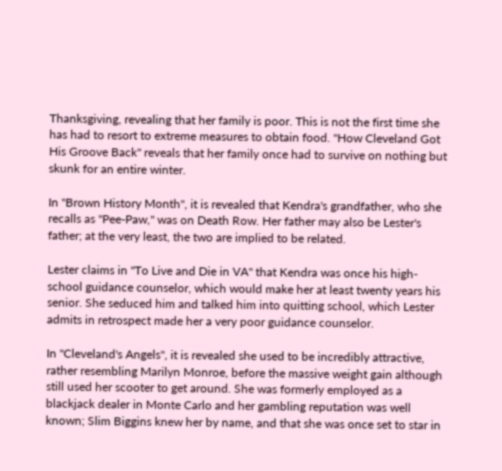Thanksgiving, revealing that her family is poor. This is not the first time she has had to resort to extreme measures to obtain food. "How Cleveland Got His Groove Back" reveals that her family once had to survive on nothing but skunk for an entire winter.

In "Brown History Month", it is revealed that Kendra's grandfather, who she recalls as "Pee-Paw," was on Death Row. Her father may also be Lester's father; at the very least, the two are implied to be related.

Lester claims in "To Live and Die in VA" that Kendra was once his high-school guidance counselor, which would make her at least twenty years his senior. She seduced him and talked him into quitting school, which Lester admits in retrospect made her a very poor guidance counselor.

In "Cleveland's Angels", it is revealed she used to be incredibly attractive, rather resembling Marilyn Monroe, before the massive weight gain although still used her scooter to get around. She was formerly employed as a blackjack dealer in Monte Carlo and her gambling reputation was well known; Slim Biggins knew her by name, and that she was once set to star in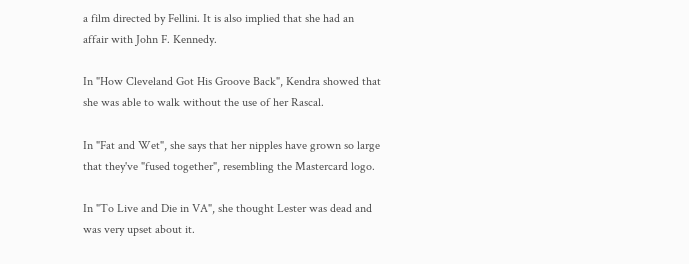a film directed by Fellini. It is also implied that she had an affair with John F. Kennedy.

In "How Cleveland Got His Groove Back", Kendra showed that she was able to walk without the use of her Rascal.

In "Fat and Wet", she says that her nipples have grown so large that they've "fused together", resembling the Mastercard logo.

In "To Live and Die in VA", she thought Lester was dead and was very upset about it.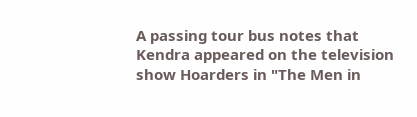A passing tour bus notes that Kendra appeared on the television show Hoarders in "The Men in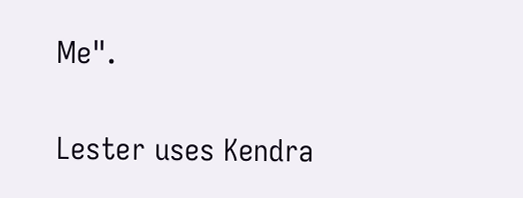Me".

Lester uses Kendra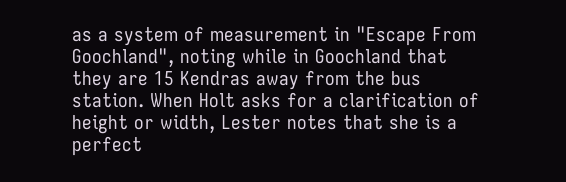as a system of measurement in "Escape From Goochland", noting while in Goochland that they are 15 Kendras away from the bus station. When Holt asks for a clarification of height or width, Lester notes that she is a perfect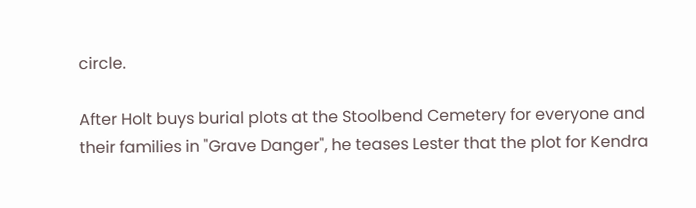circle.

After Holt buys burial plots at the Stoolbend Cemetery for everyone and their families in "Grave Danger", he teases Lester that the plot for Kendra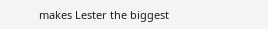makes Lester the biggest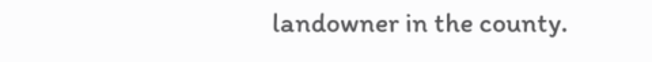landowner in the county.